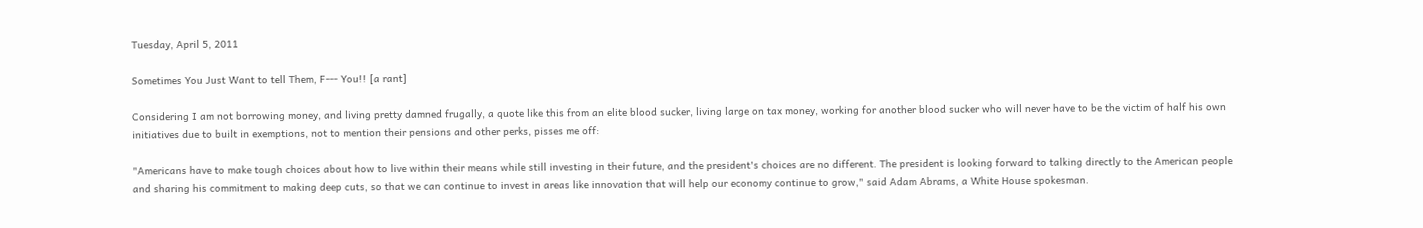Tuesday, April 5, 2011

Sometimes You Just Want to tell Them, F--- You!! [a rant]

Considering I am not borrowing money, and living pretty damned frugally, a quote like this from an elite blood sucker, living large on tax money, working for another blood sucker who will never have to be the victim of half his own initiatives due to built in exemptions, not to mention their pensions and other perks, pisses me off:

"Americans have to make tough choices about how to live within their means while still investing in their future, and the president's choices are no different. The president is looking forward to talking directly to the American people and sharing his commitment to making deep cuts, so that we can continue to invest in areas like innovation that will help our economy continue to grow," said Adam Abrams, a White House spokesman.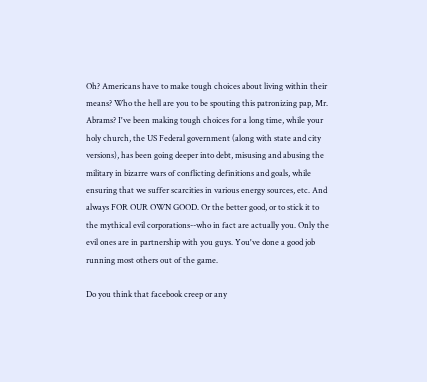Oh? Americans have to make tough choices about living within their means? Who the hell are you to be spouting this patronizing pap, Mr. Abrams? I've been making tough choices for a long time, while your holy church, the US Federal government (along with state and city versions), has been going deeper into debt, misusing and abusing the military in bizarre wars of conflicting definitions and goals, while ensuring that we suffer scarcities in various energy sources, etc. And always FOR OUR OWN GOOD. Or the better good, or to stick it to the mythical evil corporations--who in fact are actually you. Only the evil ones are in partnership with you guys. You've done a good job running most others out of the game.

Do you think that facebook creep or any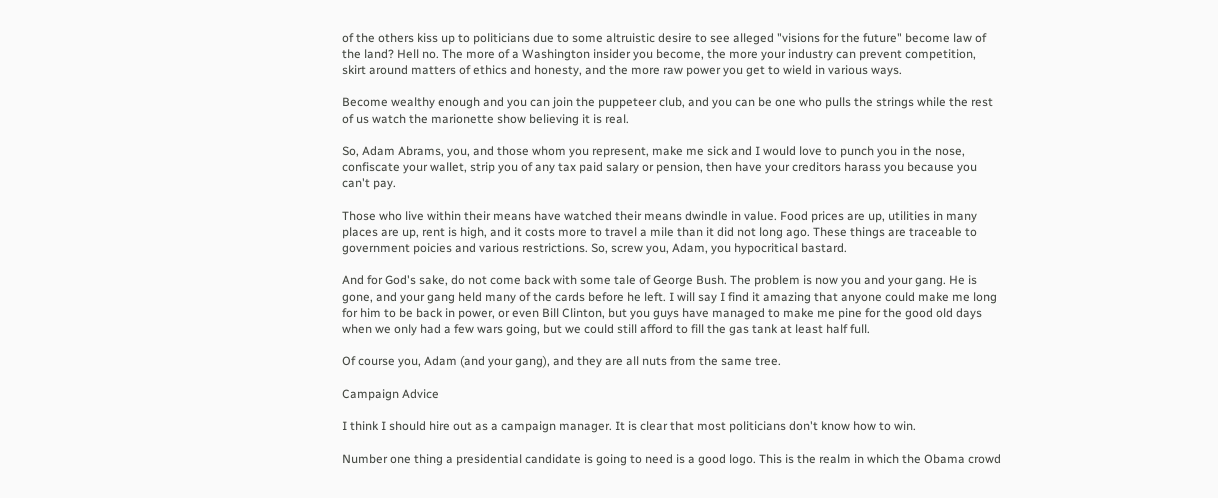of the others kiss up to politicians due to some altruistic desire to see alleged "visions for the future" become law of the land? Hell no. The more of a Washington insider you become, the more your industry can prevent competition, skirt around matters of ethics and honesty, and the more raw power you get to wield in various ways.

Become wealthy enough and you can join the puppeteer club, and you can be one who pulls the strings while the rest of us watch the marionette show believing it is real.

So, Adam Abrams, you, and those whom you represent, make me sick and I would love to punch you in the nose, confiscate your wallet, strip you of any tax paid salary or pension, then have your creditors harass you because you can't pay.

Those who live within their means have watched their means dwindle in value. Food prices are up, utilities in many places are up, rent is high, and it costs more to travel a mile than it did not long ago. These things are traceable to government poicies and various restrictions. So, screw you, Adam, you hypocritical bastard.

And for God's sake, do not come back with some tale of George Bush. The problem is now you and your gang. He is gone, and your gang held many of the cards before he left. I will say I find it amazing that anyone could make me long for him to be back in power, or even Bill Clinton, but you guys have managed to make me pine for the good old days when we only had a few wars going, but we could still afford to fill the gas tank at least half full.

Of course you, Adam (and your gang), and they are all nuts from the same tree.

Campaign Advice

I think I should hire out as a campaign manager. It is clear that most politicians don't know how to win.

Number one thing a presidential candidate is going to need is a good logo. This is the realm in which the Obama crowd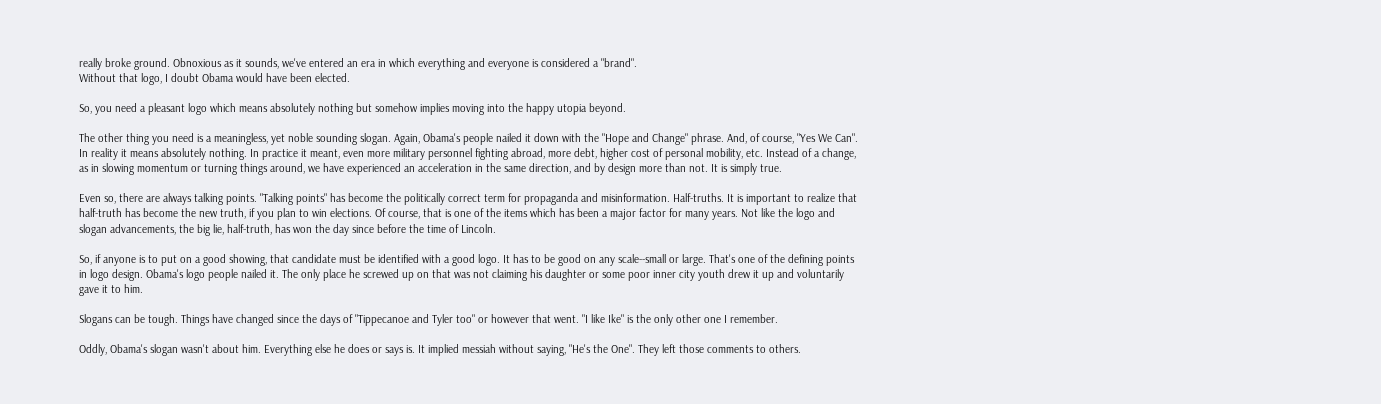really broke ground. Obnoxious as it sounds, we've entered an era in which everything and everyone is considered a "brand".
Without that logo, I doubt Obama would have been elected.

So, you need a pleasant logo which means absolutely nothing but somehow implies moving into the happy utopia beyond.

The other thing you need is a meaningless, yet noble sounding slogan. Again, Obama's people nailed it down with the "Hope and Change" phrase. And, of course, "Yes We Can". In reality it means absolutely nothing. In practice it meant, even more military personnel fighting abroad, more debt, higher cost of personal mobility, etc. Instead of a change, as in slowing momentum or turning things around, we have experienced an acceleration in the same direction, and by design more than not. It is simply true.

Even so, there are always talking points. "Talking points" has become the politically correct term for propaganda and misinformation. Half-truths. It is important to realize that half-truth has become the new truth, if you plan to win elections. Of course, that is one of the items which has been a major factor for many years. Not like the logo and slogan advancements, the big lie, half-truth, has won the day since before the time of Lincoln.

So, if anyone is to put on a good showing, that candidate must be identified with a good logo. It has to be good on any scale--small or large. That's one of the defining points in logo design. Obama's logo people nailed it. The only place he screwed up on that was not claiming his daughter or some poor inner city youth drew it up and voluntarily gave it to him.

Slogans can be tough. Things have changed since the days of "Tippecanoe and Tyler too" or however that went. "I like Ike" is the only other one I remember.

Oddly, Obama's slogan wasn't about him. Everything else he does or says is. It implied messiah without saying, "He's the One". They left those comments to others.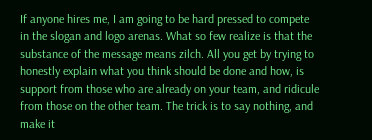If anyone hires me, I am going to be hard pressed to compete in the slogan and logo arenas. What so few realize is that the substance of the message means zilch. All you get by trying to honestly explain what you think should be done and how, is support from those who are already on your team, and ridicule from those on the other team. The trick is to say nothing, and make it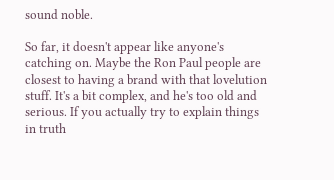sound noble.

So far, it doesn't appear like anyone's catching on. Maybe the Ron Paul people are closest to having a brand with that lovelution stuff. It's a bit complex, and he's too old and serious. If you actually try to explain things in truth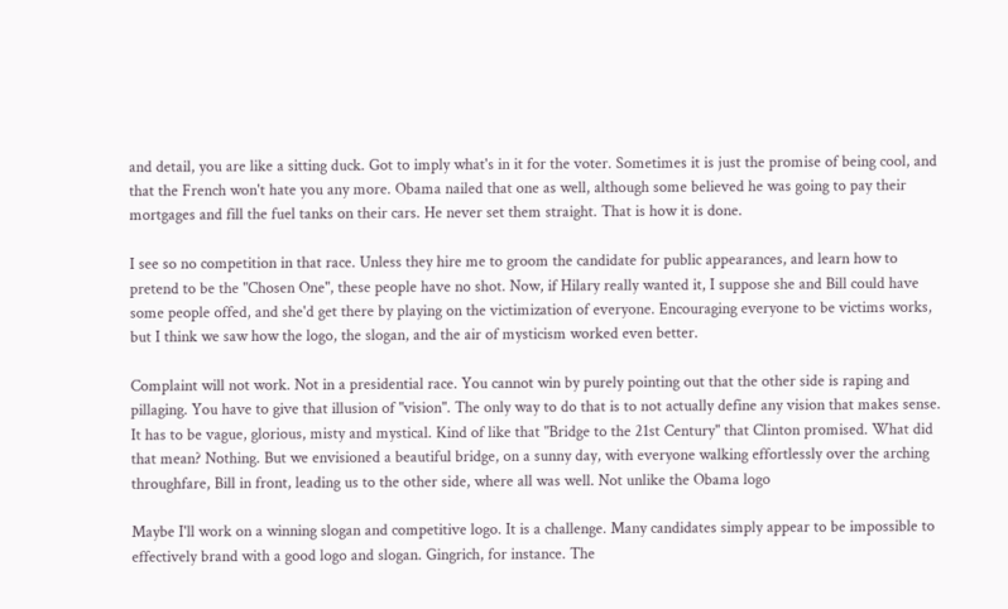and detail, you are like a sitting duck. Got to imply what's in it for the voter. Sometimes it is just the promise of being cool, and that the French won't hate you any more. Obama nailed that one as well, although some believed he was going to pay their mortgages and fill the fuel tanks on their cars. He never set them straight. That is how it is done.

I see so no competition in that race. Unless they hire me to groom the candidate for public appearances, and learn how to pretend to be the "Chosen One", these people have no shot. Now, if Hilary really wanted it, I suppose she and Bill could have some people offed, and she'd get there by playing on the victimization of everyone. Encouraging everyone to be victims works, but I think we saw how the logo, the slogan, and the air of mysticism worked even better.

Complaint will not work. Not in a presidential race. You cannot win by purely pointing out that the other side is raping and pillaging. You have to give that illusion of "vision". The only way to do that is to not actually define any vision that makes sense. It has to be vague, glorious, misty and mystical. Kind of like that "Bridge to the 21st Century" that Clinton promised. What did that mean? Nothing. But we envisioned a beautiful bridge, on a sunny day, with everyone walking effortlessly over the arching throughfare, Bill in front, leading us to the other side, where all was well. Not unlike the Obama logo

Maybe I'll work on a winning slogan and competitive logo. It is a challenge. Many candidates simply appear to be impossible to effectively brand with a good logo and slogan. Gingrich, for instance. The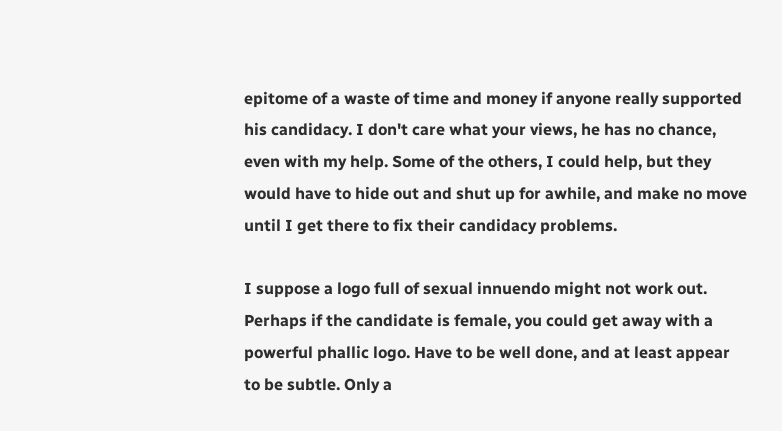epitome of a waste of time and money if anyone really supported his candidacy. I don't care what your views, he has no chance, even with my help. Some of the others, I could help, but they would have to hide out and shut up for awhile, and make no move until I get there to fix their candidacy problems.

I suppose a logo full of sexual innuendo might not work out. Perhaps if the candidate is female, you could get away with a powerful phallic logo. Have to be well done, and at least appear to be subtle. Only a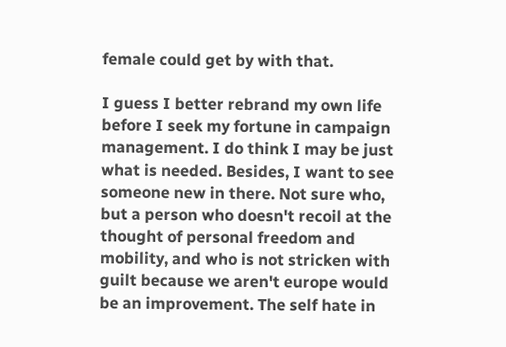female could get by with that.

I guess I better rebrand my own life before I seek my fortune in campaign management. I do think I may be just what is needed. Besides, I want to see someone new in there. Not sure who, but a person who doesn't recoil at the thought of personal freedom and mobility, and who is not stricken with guilt because we aren't europe would be an improvement. The self hate in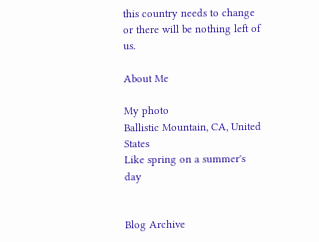this country needs to change or there will be nothing left of us.

About Me

My photo
Ballistic Mountain, CA, United States
Like spring on a summer's day


Blog Archive